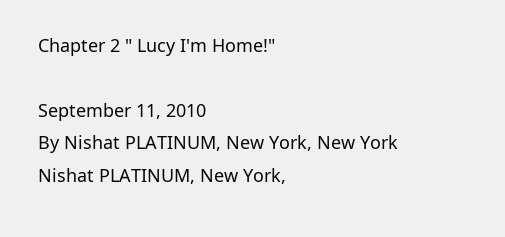Chapter 2 " Lucy I'm Home!"

September 11, 2010
By Nishat PLATINUM, New York, New York
Nishat PLATINUM, New York,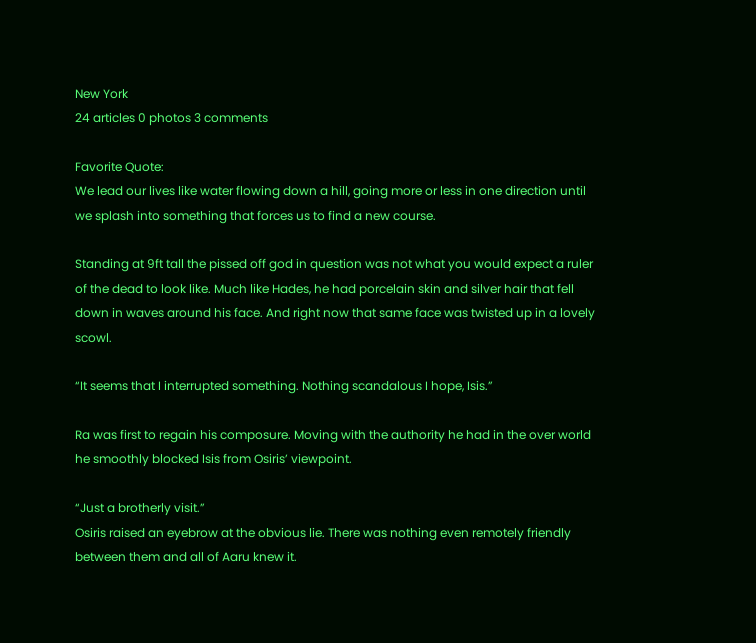New York
24 articles 0 photos 3 comments

Favorite Quote:
We lead our lives like water flowing down a hill, going more or less in one direction until we splash into something that forces us to find a new course.

Standing at 9ft tall the pissed off god in question was not what you would expect a ruler of the dead to look like. Much like Hades, he had porcelain skin and silver hair that fell down in waves around his face. And right now that same face was twisted up in a lovely scowl.

“It seems that I interrupted something. Nothing scandalous I hope, Isis.”

Ra was first to regain his composure. Moving with the authority he had in the over world he smoothly blocked Isis from Osiris’ viewpoint.

“Just a brotherly visit.”
Osiris raised an eyebrow at the obvious lie. There was nothing even remotely friendly between them and all of Aaru knew it.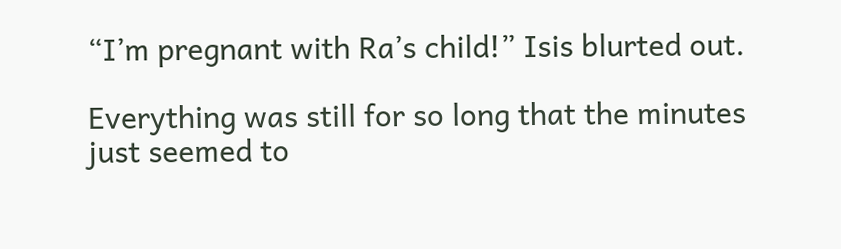“I’m pregnant with Ra’s child!” Isis blurted out.

Everything was still for so long that the minutes just seemed to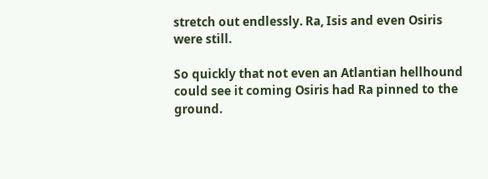stretch out endlessly. Ra, Isis and even Osiris were still.

So quickly that not even an Atlantian hellhound could see it coming Osiris had Ra pinned to the ground.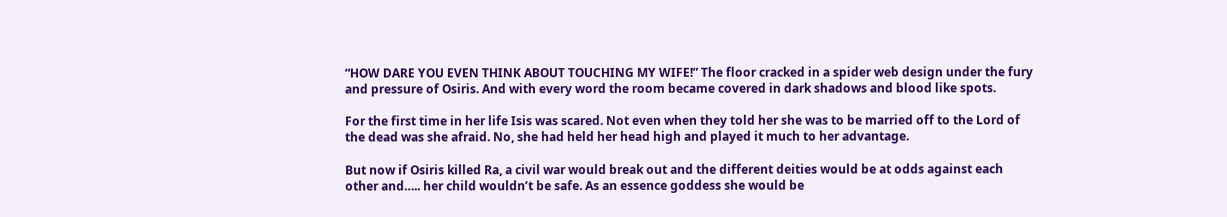“HOW DARE YOU EVEN THINK ABOUT TOUCHING MY WIFE!” The floor cracked in a spider web design under the fury and pressure of Osiris. And with every word the room became covered in dark shadows and blood like spots.

For the first time in her life Isis was scared. Not even when they told her she was to be married off to the Lord of the dead was she afraid. No, she had held her head high and played it much to her advantage.

But now if Osiris killed Ra, a civil war would break out and the different deities would be at odds against each other and….. her child wouldn’t be safe. As an essence goddess she would be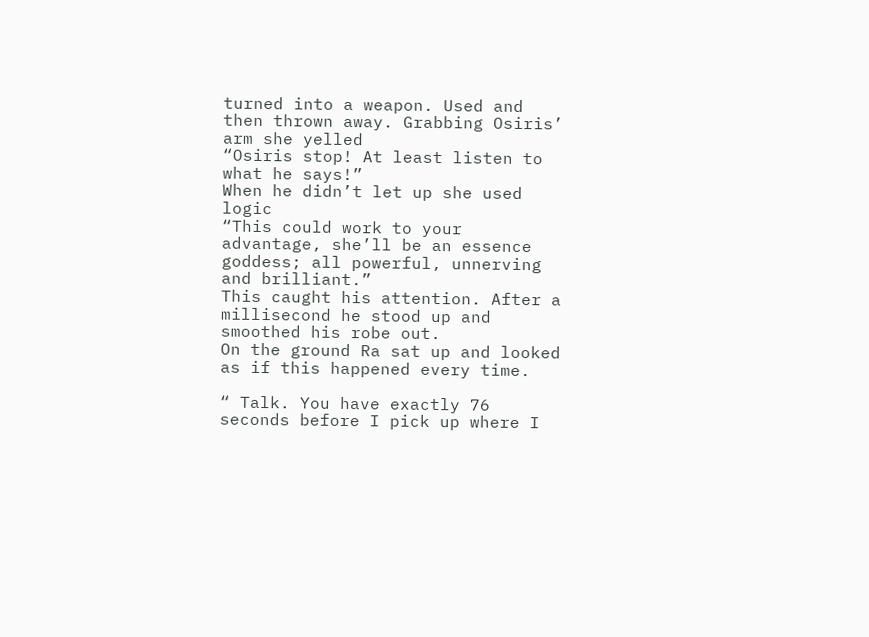turned into a weapon. Used and then thrown away. Grabbing Osiris’ arm she yelled
“Osiris stop! At least listen to what he says!”
When he didn’t let up she used logic
“This could work to your advantage, she’ll be an essence goddess; all powerful, unnerving and brilliant.”
This caught his attention. After a millisecond he stood up and smoothed his robe out.
On the ground Ra sat up and looked as if this happened every time.

“ Talk. You have exactly 76 seconds before I pick up where I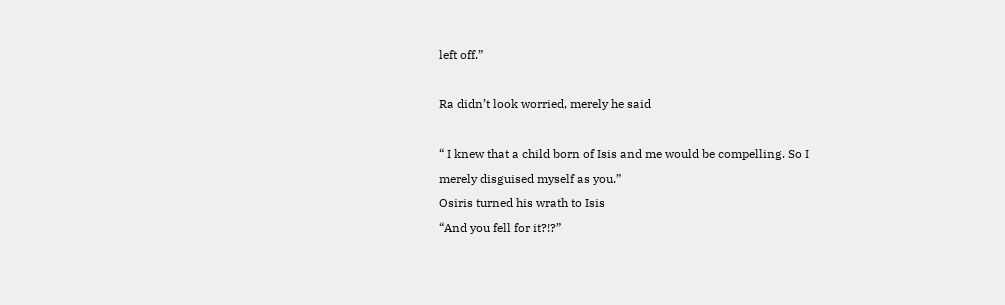left off.”

Ra didn’t look worried, merely he said

“ I knew that a child born of Isis and me would be compelling. So I merely disguised myself as you.”
Osiris turned his wrath to Isis
“And you fell for it?!?”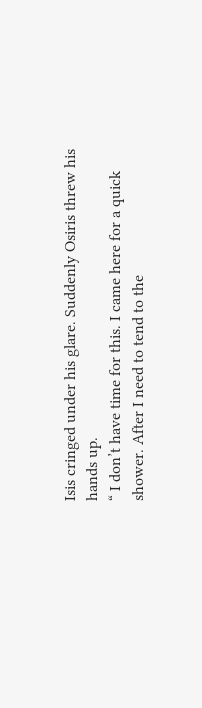Isis cringed under his glare. Suddenly Osiris threw his hands up.
“ I don’t have time for this. I came here for a quick shower. After I need to tend to the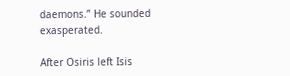daemons.” He sounded exasperated.

After Osiris left Isis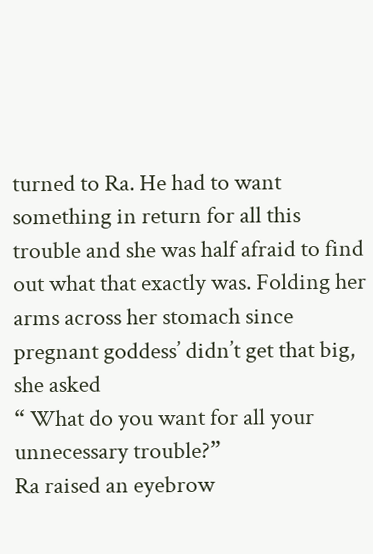turned to Ra. He had to want something in return for all this trouble and she was half afraid to find out what that exactly was. Folding her arms across her stomach since pregnant goddess’ didn’t get that big, she asked
“ What do you want for all your unnecessary trouble?”
Ra raised an eyebrow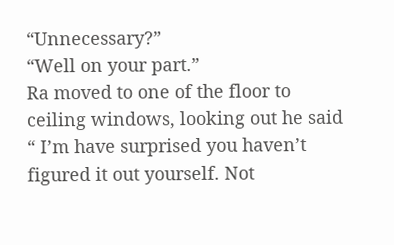“Unnecessary?”
“Well on your part.”
Ra moved to one of the floor to ceiling windows, looking out he said “ I’m have surprised you haven’t figured it out yourself. Not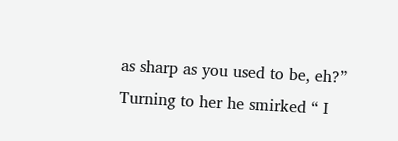as sharp as you used to be, eh?” Turning to her he smirked “ I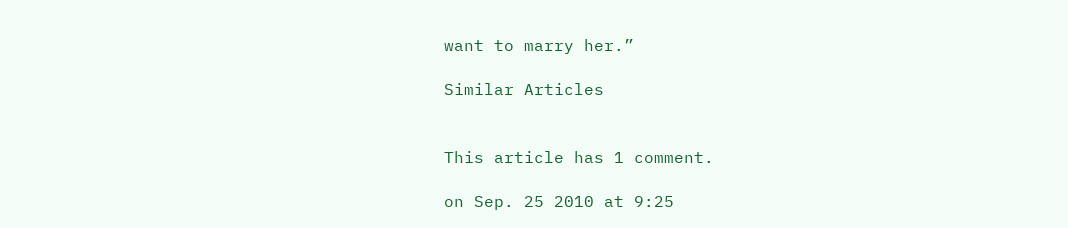want to marry her.”

Similar Articles


This article has 1 comment.

on Sep. 25 2010 at 9:25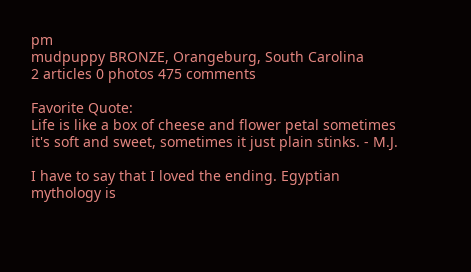pm
mudpuppy BRONZE, Orangeburg, South Carolina
2 articles 0 photos 475 comments

Favorite Quote:
Life is like a box of cheese and flower petal sometimes it's soft and sweet, sometimes it just plain stinks. - M.J.

I have to say that I loved the ending. Egyptian mythology is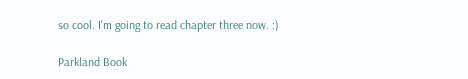so cool. I'm going to read chapter three now. :)

Parkland Book